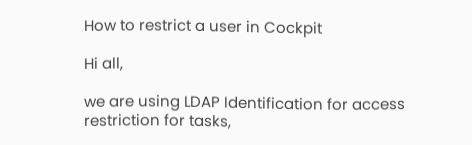How to restrict a user in Cockpit

Hi all,

we are using LDAP Identification for access restriction for tasks,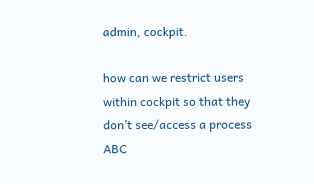admin, cockpit.

how can we restrict users within cockpit so that they don’t see/access a process ABC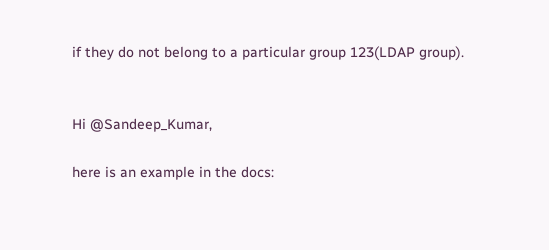if they do not belong to a particular group 123(LDAP group).


Hi @Sandeep_Kumar,

here is an example in the docs: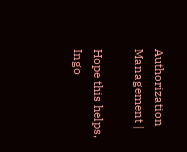Authorization Management |

Hope this helps, Ingo